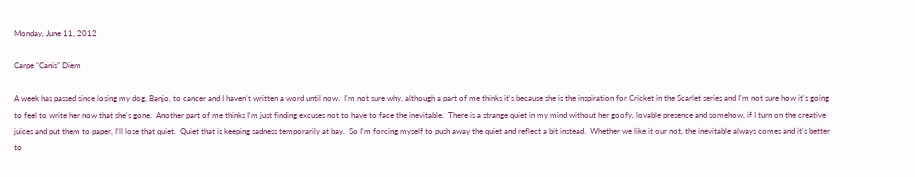Monday, June 11, 2012

Carpe "Canis" Diem

A week has passed since losing my dog, Banjo, to cancer and I haven't written a word until now.  I'm not sure why, although a part of me thinks it's because she is the inspiration for Cricket in the Scarlet series and I'm not sure how it's going to feel to write her now that she's gone.  Another part of me thinks I'm just finding excuses not to have to face the inevitable.  There is a strange quiet in my mind without her goofy, lovable presence and somehow, if I turn on the creative juices and put them to paper, I'll lose that quiet.  Quiet that is keeping sadness temporarily at bay.  So I'm forcing myself to push away the quiet and reflect a bit instead.  Whether we like it our not, the inevitable always comes and it's better to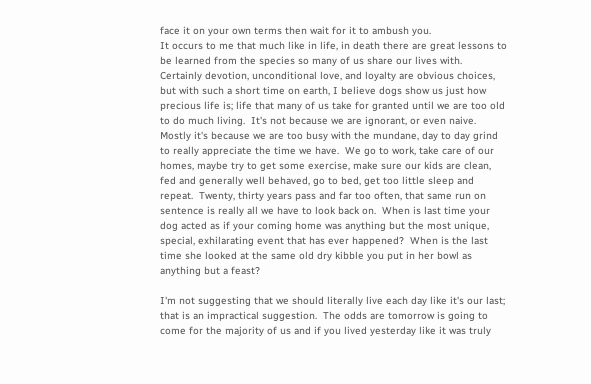face it on your own terms then wait for it to ambush you.
It occurs to me that much like in life, in death there are great lessons to be learned from the species so many of us share our lives with.  Certainly devotion, unconditional love, and loyalty are obvious choices, but with such a short time on earth, I believe dogs show us just how precious life is; life that many of us take for granted until we are too old to do much living.  It's not because we are ignorant, or even naive.  Mostly it's because we are too busy with the mundane, day to day grind to really appreciate the time we have.  We go to work, take care of our homes, maybe try to get some exercise, make sure our kids are clean, fed and generally well behaved, go to bed, get too little sleep and repeat.  Twenty, thirty years pass and far too often, that same run on sentence is really all we have to look back on.  When is last time your dog acted as if your coming home was anything but the most unique, special, exhilarating event that has ever happened?  When is the last time she looked at the same old dry kibble you put in her bowl as anything but a feast?

I'm not suggesting that we should literally live each day like it's our last; that is an impractical suggestion.  The odds are tomorrow is going to come for the majority of us and if you lived yesterday like it was truly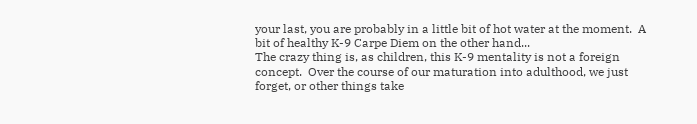your last, you are probably in a little bit of hot water at the moment.  A bit of healthy K-9 Carpe Diem on the other hand...
The crazy thing is, as children, this K-9 mentality is not a foreign concept.  Over the course of our maturation into adulthood, we just forget, or other things take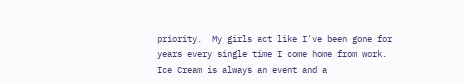priority.  My girls act like I've been gone for years every single time I come home from work.  Ice Cream is always an event and a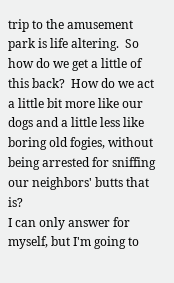trip to the amusement park is life altering.  So how do we get a little of this back?  How do we act a little bit more like our dogs and a little less like boring old fogies, without being arrested for sniffing our neighbors' butts that is?
I can only answer for myself, but I'm going to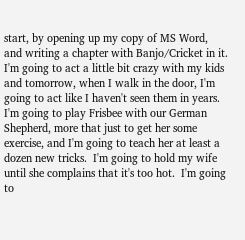start, by opening up my copy of MS Word, and writing a chapter with Banjo/Cricket in it.  I'm going to act a little bit crazy with my kids and tomorrow, when I walk in the door, I'm going to act like I haven't seen them in years.  I'm going to play Frisbee with our German Shepherd, more that just to get her some exercise, and I'm going to teach her at least a dozen new tricks.  I'm going to hold my wife until she complains that it's too hot.  I'm going to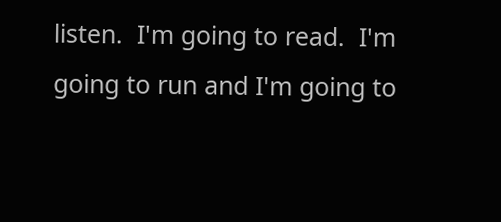listen.  I'm going to read.  I'm going to run and I'm going to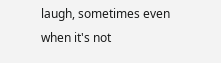laugh, sometimes even when it's not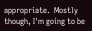appropriate.  Mostly though, I'm going to be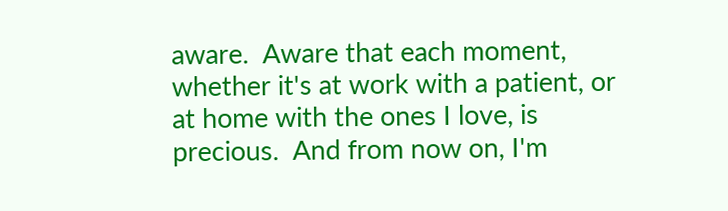aware.  Aware that each moment, whether it's at work with a patient, or at home with the ones I love, is precious.  And from now on, I'm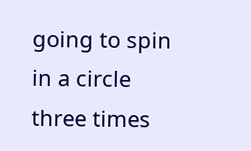going to spin in a circle three times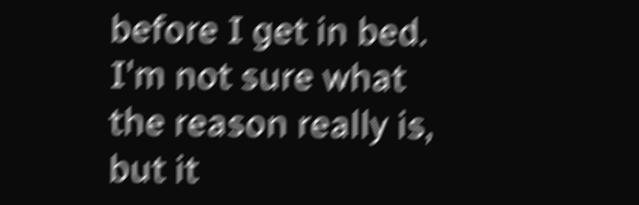before I get in bed.  I'm not sure what the reason really is, but it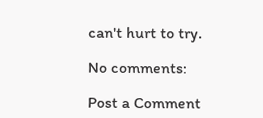can't hurt to try.

No comments:

Post a Comment